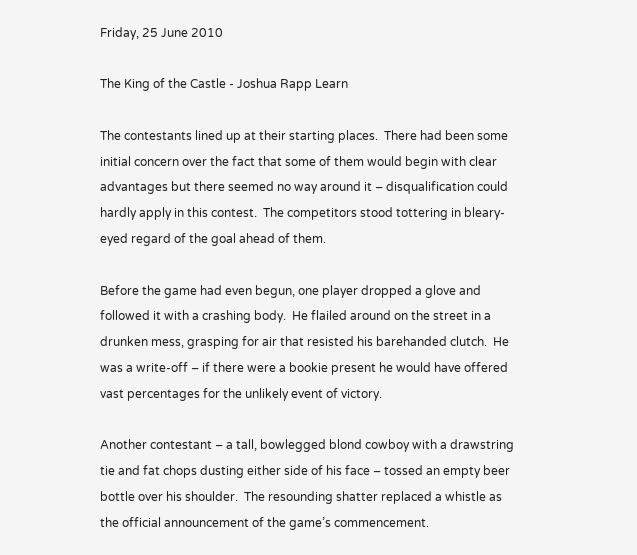Friday, 25 June 2010

The King of the Castle - Joshua Rapp Learn

The contestants lined up at their starting places.  There had been some initial concern over the fact that some of them would begin with clear advantages but there seemed no way around it – disqualification could hardly apply in this contest.  The competitors stood tottering in bleary-eyed regard of the goal ahead of them.

Before the game had even begun, one player dropped a glove and followed it with a crashing body.  He flailed around on the street in a drunken mess, grasping for air that resisted his barehanded clutch.  He was a write-off – if there were a bookie present he would have offered vast percentages for the unlikely event of victory.

Another contestant – a tall, bowlegged blond cowboy with a drawstring tie and fat chops dusting either side of his face – tossed an empty beer bottle over his shoulder.  The resounding shatter replaced a whistle as the official announcement of the game’s commencement.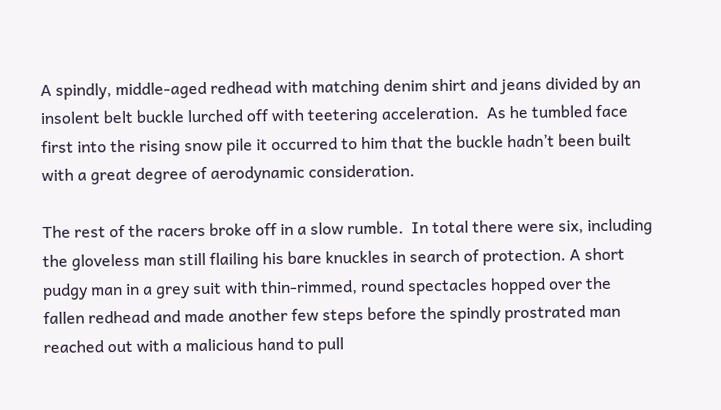A spindly, middle-aged redhead with matching denim shirt and jeans divided by an insolent belt buckle lurched off with teetering acceleration.  As he tumbled face first into the rising snow pile it occurred to him that the buckle hadn’t been built with a great degree of aerodynamic consideration.

The rest of the racers broke off in a slow rumble.  In total there were six, including the gloveless man still flailing his bare knuckles in search of protection. A short pudgy man in a grey suit with thin-rimmed, round spectacles hopped over the fallen redhead and made another few steps before the spindly prostrated man reached out with a malicious hand to pull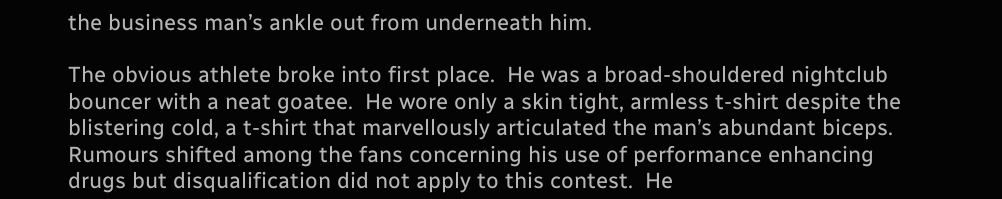the business man’s ankle out from underneath him.

The obvious athlete broke into first place.  He was a broad-shouldered nightclub bouncer with a neat goatee.  He wore only a skin tight, armless t-shirt despite the blistering cold, a t-shirt that marvellously articulated the man’s abundant biceps.  Rumours shifted among the fans concerning his use of performance enhancing drugs but disqualification did not apply to this contest.  He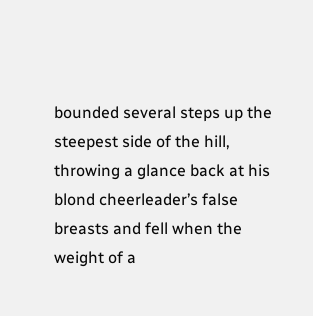bounded several steps up the steepest side of the hill, throwing a glance back at his blond cheerleader’s false breasts and fell when the weight of a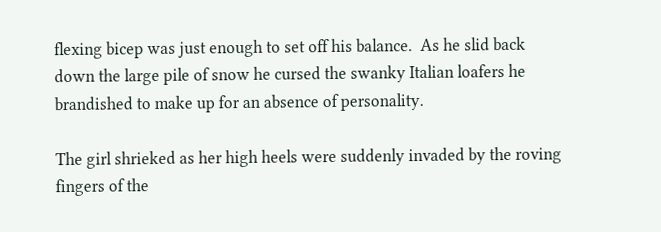flexing bicep was just enough to set off his balance.  As he slid back down the large pile of snow he cursed the swanky Italian loafers he brandished to make up for an absence of personality.

The girl shrieked as her high heels were suddenly invaded by the roving fingers of the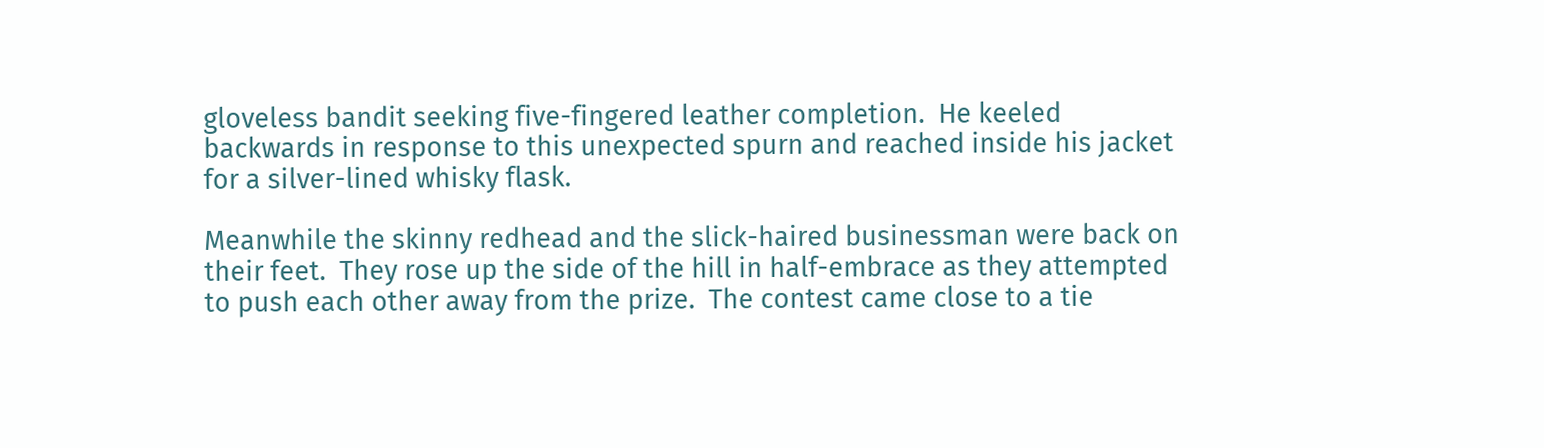gloveless bandit seeking five-fingered leather completion.  He keeled backwards in response to this unexpected spurn and reached inside his jacket for a silver-lined whisky flask.

Meanwhile the skinny redhead and the slick-haired businessman were back on their feet.  They rose up the side of the hill in half-embrace as they attempted to push each other away from the prize.  The contest came close to a tie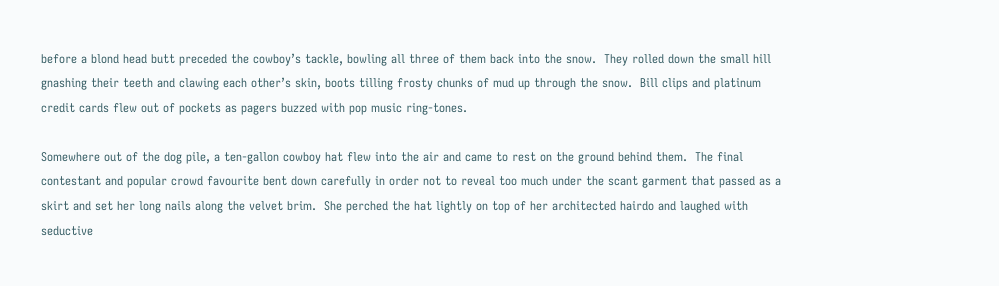before a blond head butt preceded the cowboy’s tackle, bowling all three of them back into the snow.  They rolled down the small hill gnashing their teeth and clawing each other’s skin, boots tilling frosty chunks of mud up through the snow.  Bill clips and platinum credit cards flew out of pockets as pagers buzzed with pop music ring-tones.

Somewhere out of the dog pile, a ten-gallon cowboy hat flew into the air and came to rest on the ground behind them.  The final contestant and popular crowd favourite bent down carefully in order not to reveal too much under the scant garment that passed as a skirt and set her long nails along the velvet brim.  She perched the hat lightly on top of her architected hairdo and laughed with seductive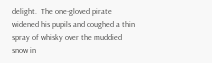delight.  The one-gloved pirate widened his pupils and coughed a thin spray of whisky over the muddied snow in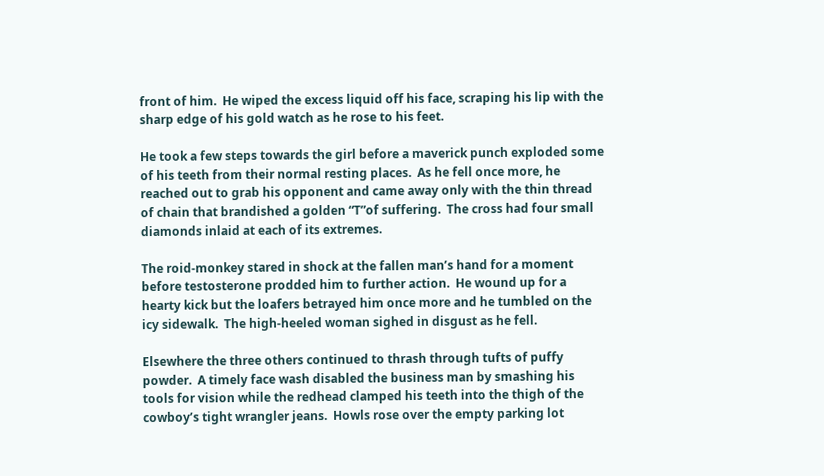front of him.  He wiped the excess liquid off his face, scraping his lip with the sharp edge of his gold watch as he rose to his feet.

He took a few steps towards the girl before a maverick punch exploded some of his teeth from their normal resting places.  As he fell once more, he reached out to grab his opponent and came away only with the thin thread of chain that brandished a golden “T”of suffering.  The cross had four small diamonds inlaid at each of its extremes.

The roid-monkey stared in shock at the fallen man’s hand for a moment before testosterone prodded him to further action.  He wound up for a hearty kick but the loafers betrayed him once more and he tumbled on the icy sidewalk.  The high-heeled woman sighed in disgust as he fell.

Elsewhere the three others continued to thrash through tufts of puffy powder.  A timely face wash disabled the business man by smashing his tools for vision while the redhead clamped his teeth into the thigh of the cowboy’s tight wrangler jeans.  Howls rose over the empty parking lot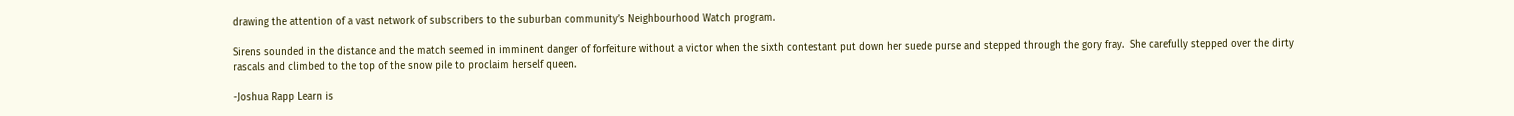drawing the attention of a vast network of subscribers to the suburban community’s Neighbourhood Watch program.

Sirens sounded in the distance and the match seemed in imminent danger of forfeiture without a victor when the sixth contestant put down her suede purse and stepped through the gory fray.  She carefully stepped over the dirty rascals and climbed to the top of the snow pile to proclaim herself queen.

-Joshua Rapp Learn is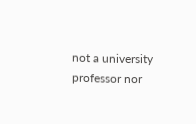not a university professor nor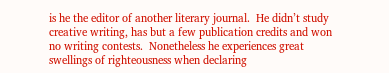is he the editor of another literary journal.  He didn’t study creative writing, has but a few publication credits and won no writing contests.  Nonetheless he experiences great swellings of righteousness when declaring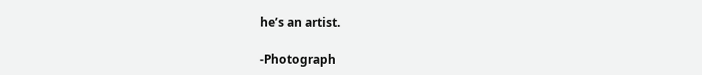he’s an artist.

-Photograph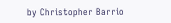by Christopher Barrio